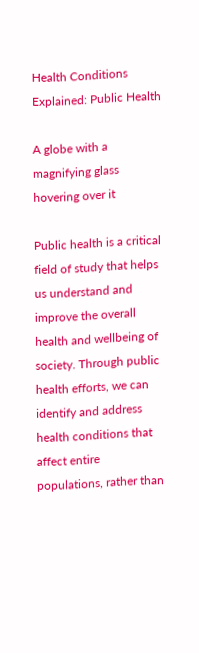Health Conditions Explained: Public Health

A globe with a magnifying glass hovering over it

Public health is a critical field of study that helps us understand and improve the overall health and wellbeing of society. Through public health efforts, we can identify and address health conditions that affect entire populations, rather than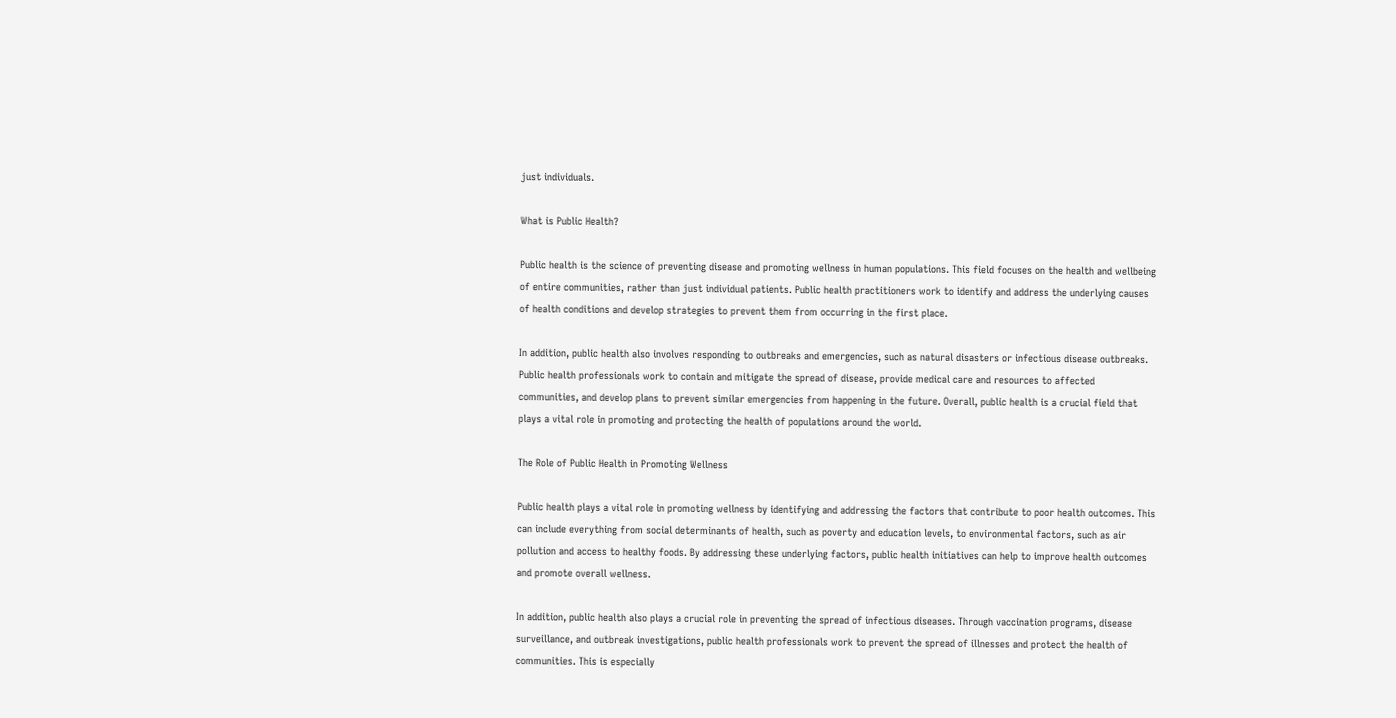just individuals.

What is Public Health?

Public health is the science of preventing disease and promoting wellness in human populations. This field focuses on the health and wellbeing of entire communities, rather than just individual patients. Public health practitioners work to identify and address the underlying causes of health conditions and develop strategies to prevent them from occurring in the first place.

In addition, public health also involves responding to outbreaks and emergencies, such as natural disasters or infectious disease outbreaks. Public health professionals work to contain and mitigate the spread of disease, provide medical care and resources to affected communities, and develop plans to prevent similar emergencies from happening in the future. Overall, public health is a crucial field that plays a vital role in promoting and protecting the health of populations around the world.

The Role of Public Health in Promoting Wellness

Public health plays a vital role in promoting wellness by identifying and addressing the factors that contribute to poor health outcomes. This can include everything from social determinants of health, such as poverty and education levels, to environmental factors, such as air pollution and access to healthy foods. By addressing these underlying factors, public health initiatives can help to improve health outcomes and promote overall wellness.

In addition, public health also plays a crucial role in preventing the spread of infectious diseases. Through vaccination programs, disease surveillance, and outbreak investigations, public health professionals work to prevent the spread of illnesses and protect the health of communities. This is especially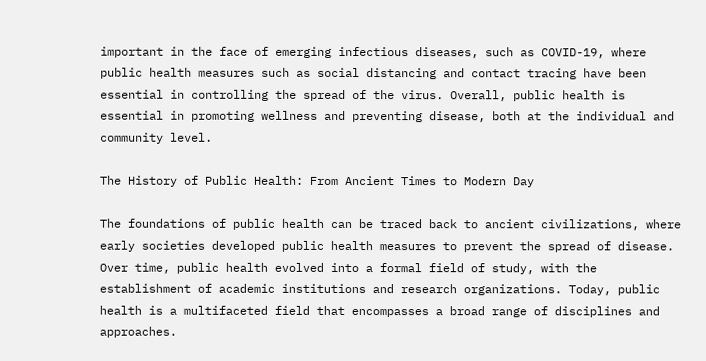important in the face of emerging infectious diseases, such as COVID-19, where public health measures such as social distancing and contact tracing have been essential in controlling the spread of the virus. Overall, public health is essential in promoting wellness and preventing disease, both at the individual and community level.

The History of Public Health: From Ancient Times to Modern Day

The foundations of public health can be traced back to ancient civilizations, where early societies developed public health measures to prevent the spread of disease. Over time, public health evolved into a formal field of study, with the establishment of academic institutions and research organizations. Today, public health is a multifaceted field that encompasses a broad range of disciplines and approaches.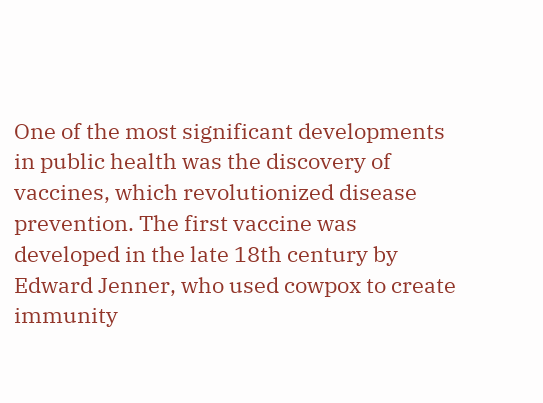One of the most significant developments in public health was the discovery of vaccines, which revolutionized disease prevention. The first vaccine was developed in the late 18th century by Edward Jenner, who used cowpox to create immunity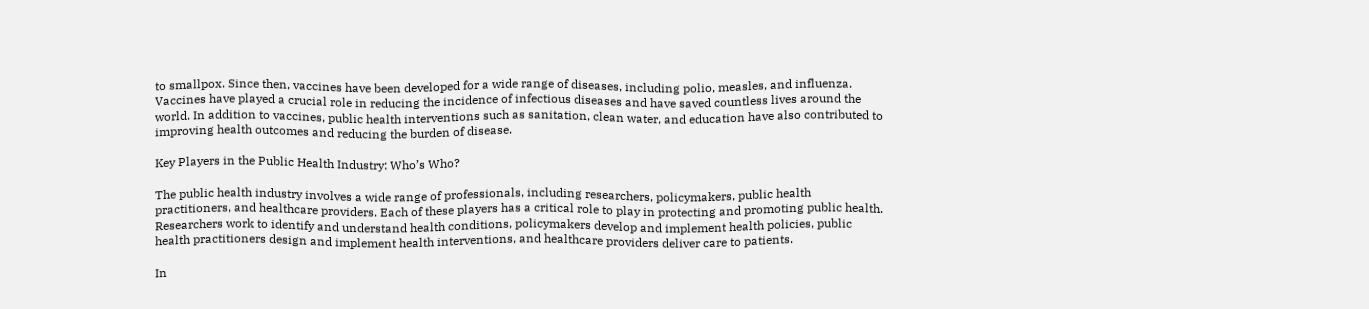to smallpox. Since then, vaccines have been developed for a wide range of diseases, including polio, measles, and influenza. Vaccines have played a crucial role in reducing the incidence of infectious diseases and have saved countless lives around the world. In addition to vaccines, public health interventions such as sanitation, clean water, and education have also contributed to improving health outcomes and reducing the burden of disease.

Key Players in the Public Health Industry: Who’s Who?

The public health industry involves a wide range of professionals, including researchers, policymakers, public health practitioners, and healthcare providers. Each of these players has a critical role to play in protecting and promoting public health. Researchers work to identify and understand health conditions, policymakers develop and implement health policies, public health practitioners design and implement health interventions, and healthcare providers deliver care to patients.

In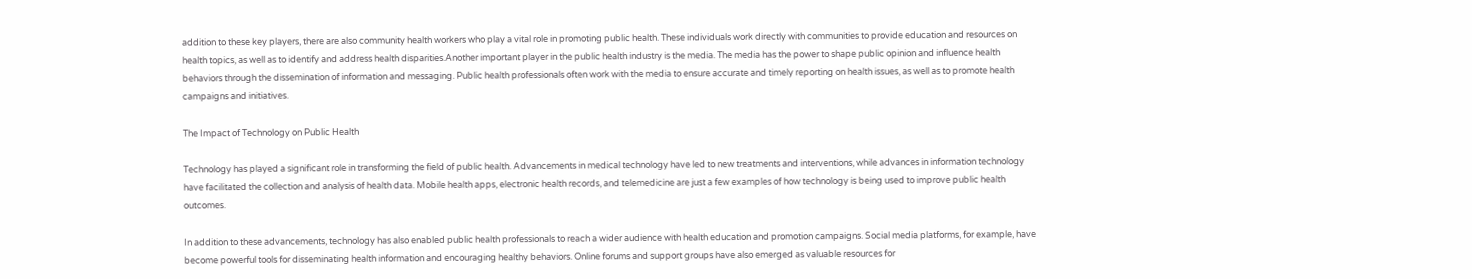addition to these key players, there are also community health workers who play a vital role in promoting public health. These individuals work directly with communities to provide education and resources on health topics, as well as to identify and address health disparities.Another important player in the public health industry is the media. The media has the power to shape public opinion and influence health behaviors through the dissemination of information and messaging. Public health professionals often work with the media to ensure accurate and timely reporting on health issues, as well as to promote health campaigns and initiatives.

The Impact of Technology on Public Health

Technology has played a significant role in transforming the field of public health. Advancements in medical technology have led to new treatments and interventions, while advances in information technology have facilitated the collection and analysis of health data. Mobile health apps, electronic health records, and telemedicine are just a few examples of how technology is being used to improve public health outcomes.

In addition to these advancements, technology has also enabled public health professionals to reach a wider audience with health education and promotion campaigns. Social media platforms, for example, have become powerful tools for disseminating health information and encouraging healthy behaviors. Online forums and support groups have also emerged as valuable resources for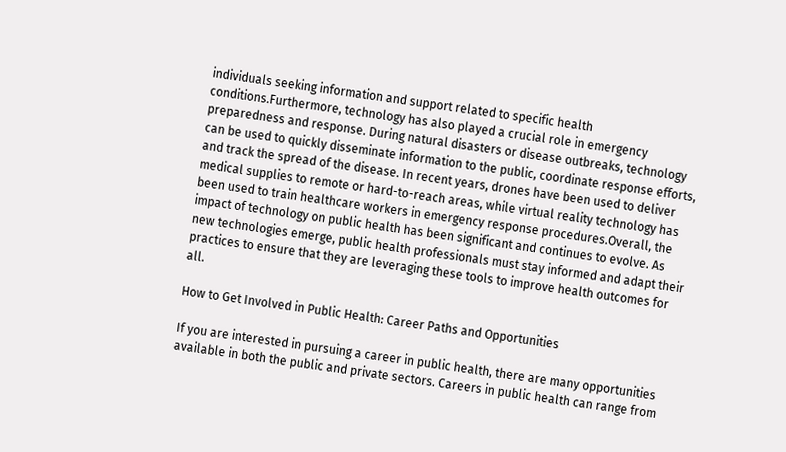individuals seeking information and support related to specific health conditions.Furthermore, technology has also played a crucial role in emergency preparedness and response. During natural disasters or disease outbreaks, technology can be used to quickly disseminate information to the public, coordinate response efforts, and track the spread of the disease. In recent years, drones have been used to deliver medical supplies to remote or hard-to-reach areas, while virtual reality technology has been used to train healthcare workers in emergency response procedures.Overall, the impact of technology on public health has been significant and continues to evolve. As new technologies emerge, public health professionals must stay informed and adapt their practices to ensure that they are leveraging these tools to improve health outcomes for all.

How to Get Involved in Public Health: Career Paths and Opportunities

If you are interested in pursuing a career in public health, there are many opportunities available in both the public and private sectors. Careers in public health can range from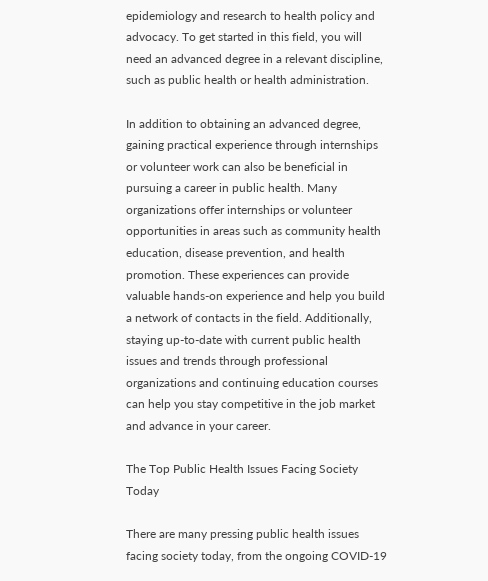epidemiology and research to health policy and advocacy. To get started in this field, you will need an advanced degree in a relevant discipline, such as public health or health administration.

In addition to obtaining an advanced degree, gaining practical experience through internships or volunteer work can also be beneficial in pursuing a career in public health. Many organizations offer internships or volunteer opportunities in areas such as community health education, disease prevention, and health promotion. These experiences can provide valuable hands-on experience and help you build a network of contacts in the field. Additionally, staying up-to-date with current public health issues and trends through professional organizations and continuing education courses can help you stay competitive in the job market and advance in your career.

The Top Public Health Issues Facing Society Today

There are many pressing public health issues facing society today, from the ongoing COVID-19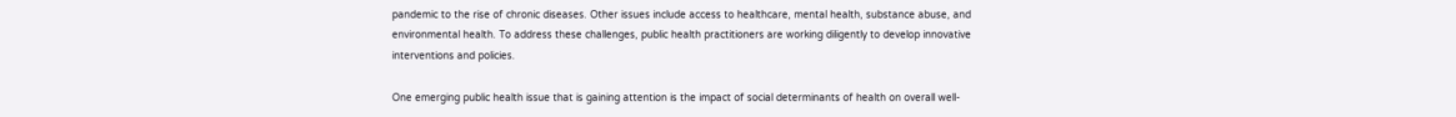pandemic to the rise of chronic diseases. Other issues include access to healthcare, mental health, substance abuse, and environmental health. To address these challenges, public health practitioners are working diligently to develop innovative interventions and policies.

One emerging public health issue that is gaining attention is the impact of social determinants of health on overall well-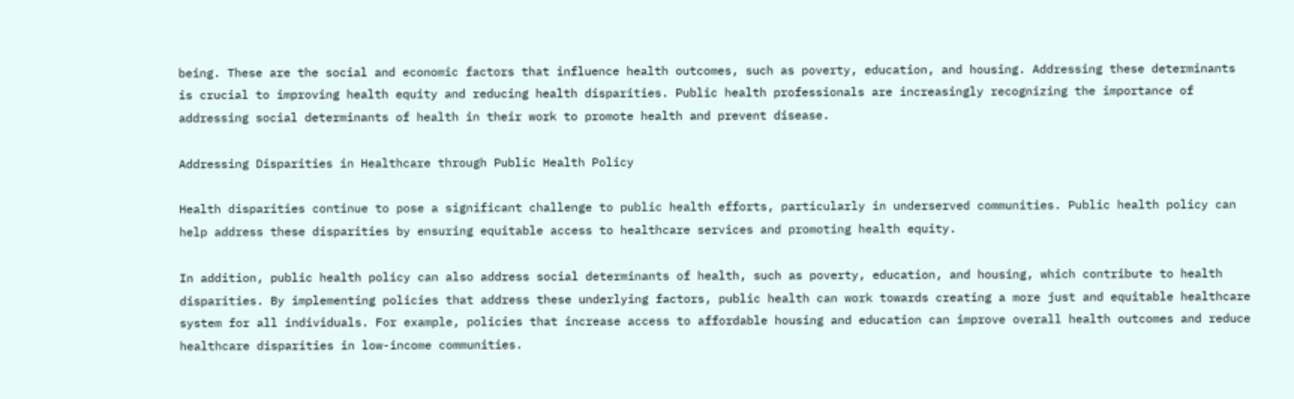being. These are the social and economic factors that influence health outcomes, such as poverty, education, and housing. Addressing these determinants is crucial to improving health equity and reducing health disparities. Public health professionals are increasingly recognizing the importance of addressing social determinants of health in their work to promote health and prevent disease.

Addressing Disparities in Healthcare through Public Health Policy

Health disparities continue to pose a significant challenge to public health efforts, particularly in underserved communities. Public health policy can help address these disparities by ensuring equitable access to healthcare services and promoting health equity.

In addition, public health policy can also address social determinants of health, such as poverty, education, and housing, which contribute to health disparities. By implementing policies that address these underlying factors, public health can work towards creating a more just and equitable healthcare system for all individuals. For example, policies that increase access to affordable housing and education can improve overall health outcomes and reduce healthcare disparities in low-income communities.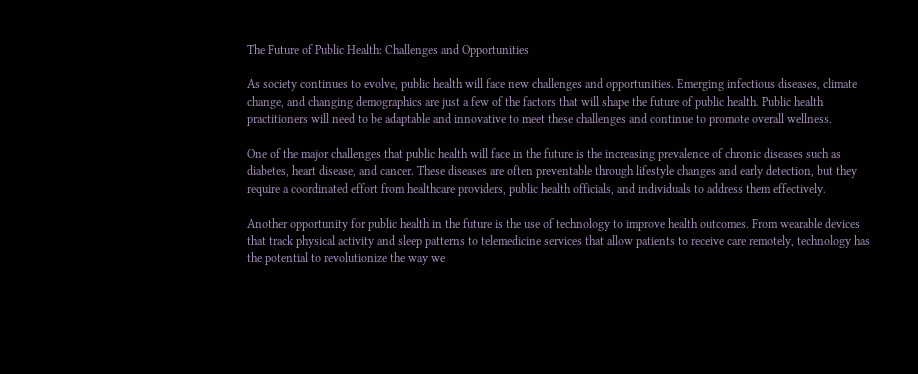The Future of Public Health: Challenges and Opportunities

As society continues to evolve, public health will face new challenges and opportunities. Emerging infectious diseases, climate change, and changing demographics are just a few of the factors that will shape the future of public health. Public health practitioners will need to be adaptable and innovative to meet these challenges and continue to promote overall wellness.

One of the major challenges that public health will face in the future is the increasing prevalence of chronic diseases such as diabetes, heart disease, and cancer. These diseases are often preventable through lifestyle changes and early detection, but they require a coordinated effort from healthcare providers, public health officials, and individuals to address them effectively.

Another opportunity for public health in the future is the use of technology to improve health outcomes. From wearable devices that track physical activity and sleep patterns to telemedicine services that allow patients to receive care remotely, technology has the potential to revolutionize the way we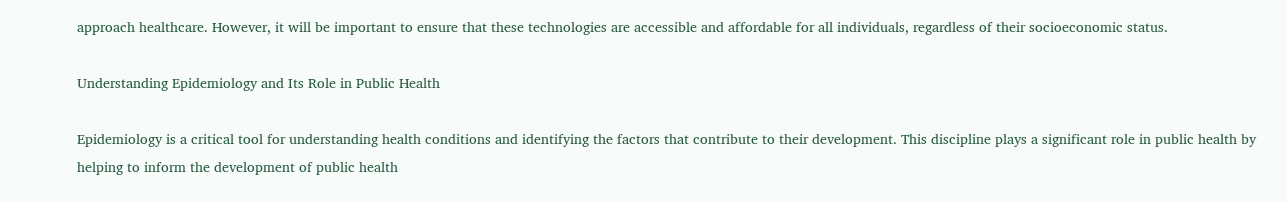approach healthcare. However, it will be important to ensure that these technologies are accessible and affordable for all individuals, regardless of their socioeconomic status.

Understanding Epidemiology and Its Role in Public Health

Epidemiology is a critical tool for understanding health conditions and identifying the factors that contribute to their development. This discipline plays a significant role in public health by helping to inform the development of public health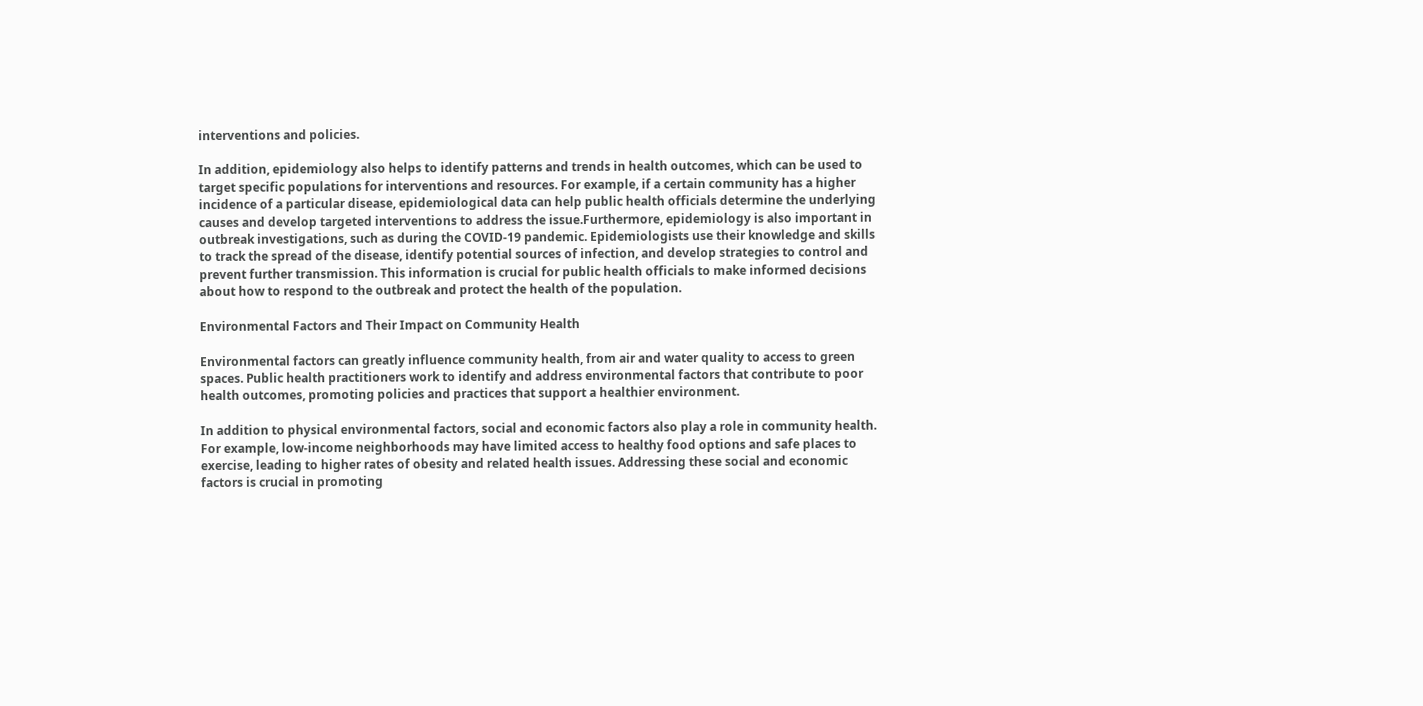interventions and policies.

In addition, epidemiology also helps to identify patterns and trends in health outcomes, which can be used to target specific populations for interventions and resources. For example, if a certain community has a higher incidence of a particular disease, epidemiological data can help public health officials determine the underlying causes and develop targeted interventions to address the issue.Furthermore, epidemiology is also important in outbreak investigations, such as during the COVID-19 pandemic. Epidemiologists use their knowledge and skills to track the spread of the disease, identify potential sources of infection, and develop strategies to control and prevent further transmission. This information is crucial for public health officials to make informed decisions about how to respond to the outbreak and protect the health of the population.

Environmental Factors and Their Impact on Community Health

Environmental factors can greatly influence community health, from air and water quality to access to green spaces. Public health practitioners work to identify and address environmental factors that contribute to poor health outcomes, promoting policies and practices that support a healthier environment.

In addition to physical environmental factors, social and economic factors also play a role in community health. For example, low-income neighborhoods may have limited access to healthy food options and safe places to exercise, leading to higher rates of obesity and related health issues. Addressing these social and economic factors is crucial in promoting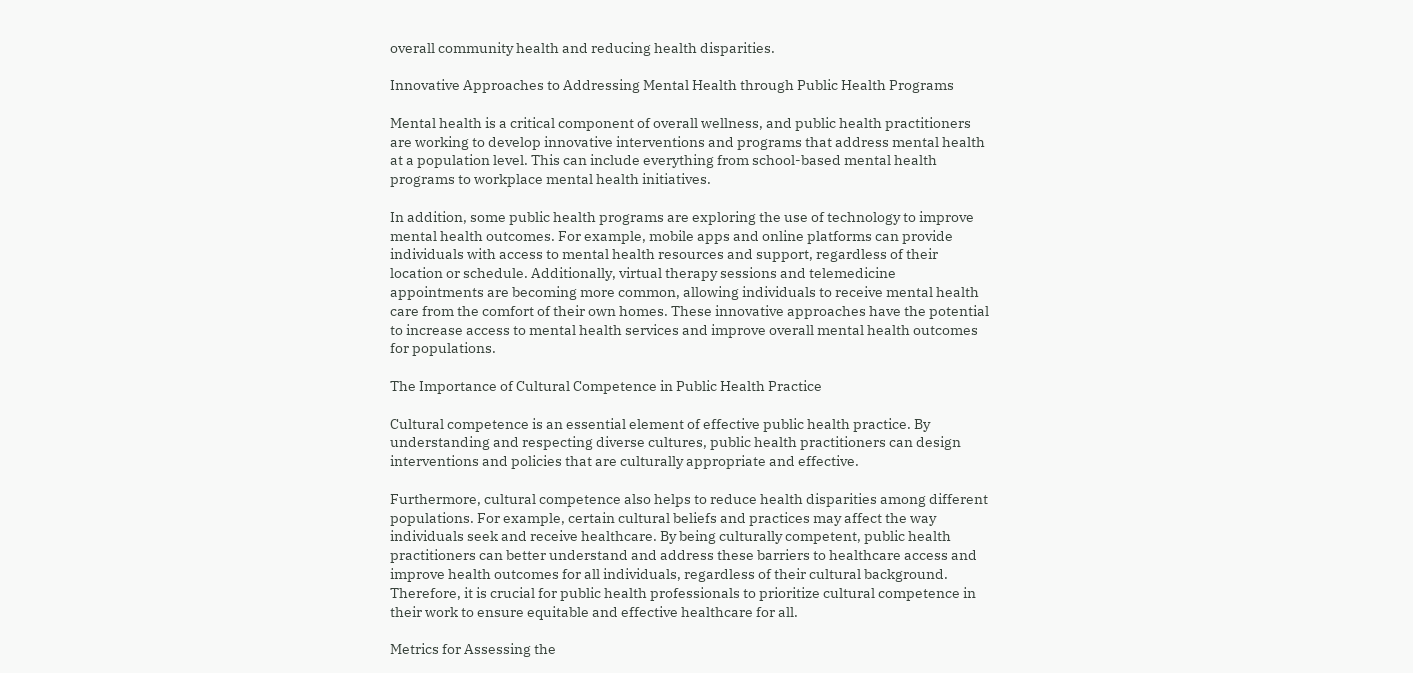overall community health and reducing health disparities.

Innovative Approaches to Addressing Mental Health through Public Health Programs

Mental health is a critical component of overall wellness, and public health practitioners are working to develop innovative interventions and programs that address mental health at a population level. This can include everything from school-based mental health programs to workplace mental health initiatives.

In addition, some public health programs are exploring the use of technology to improve mental health outcomes. For example, mobile apps and online platforms can provide individuals with access to mental health resources and support, regardless of their location or schedule. Additionally, virtual therapy sessions and telemedicine appointments are becoming more common, allowing individuals to receive mental health care from the comfort of their own homes. These innovative approaches have the potential to increase access to mental health services and improve overall mental health outcomes for populations.

The Importance of Cultural Competence in Public Health Practice

Cultural competence is an essential element of effective public health practice. By understanding and respecting diverse cultures, public health practitioners can design interventions and policies that are culturally appropriate and effective.

Furthermore, cultural competence also helps to reduce health disparities among different populations. For example, certain cultural beliefs and practices may affect the way individuals seek and receive healthcare. By being culturally competent, public health practitioners can better understand and address these barriers to healthcare access and improve health outcomes for all individuals, regardless of their cultural background. Therefore, it is crucial for public health professionals to prioritize cultural competence in their work to ensure equitable and effective healthcare for all.

Metrics for Assessing the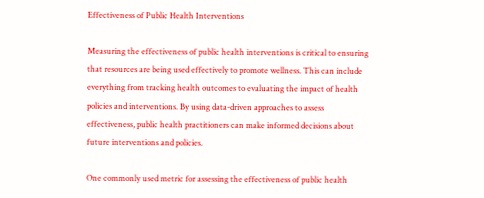Effectiveness of Public Health Interventions

Measuring the effectiveness of public health interventions is critical to ensuring that resources are being used effectively to promote wellness. This can include everything from tracking health outcomes to evaluating the impact of health policies and interventions. By using data-driven approaches to assess effectiveness, public health practitioners can make informed decisions about future interventions and policies.

One commonly used metric for assessing the effectiveness of public health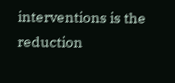interventions is the reduction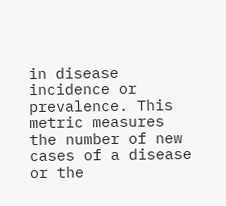in disease incidence or prevalence. This metric measures the number of new cases of a disease or the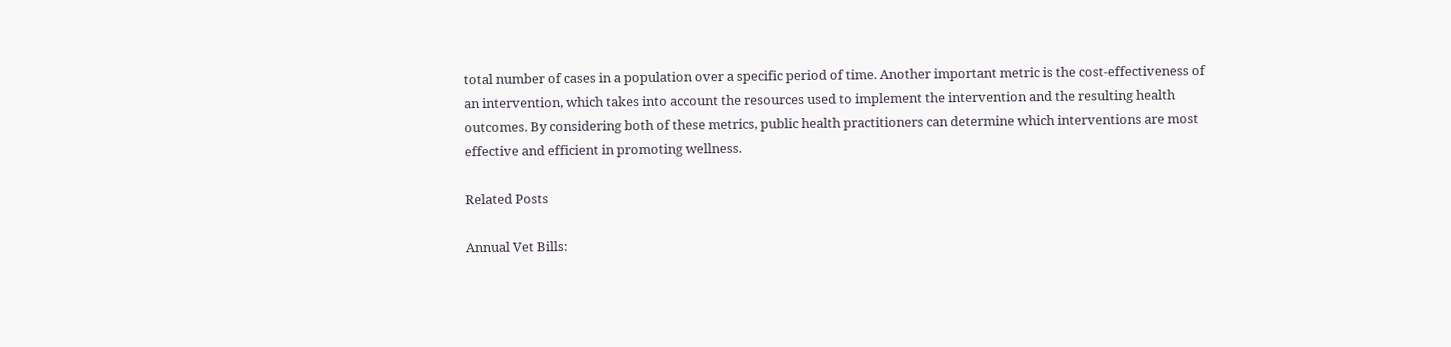total number of cases in a population over a specific period of time. Another important metric is the cost-effectiveness of an intervention, which takes into account the resources used to implement the intervention and the resulting health outcomes. By considering both of these metrics, public health practitioners can determine which interventions are most effective and efficient in promoting wellness.

Related Posts

Annual Vet Bills: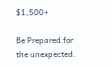$1,500+

Be Prepared for the unexpected.